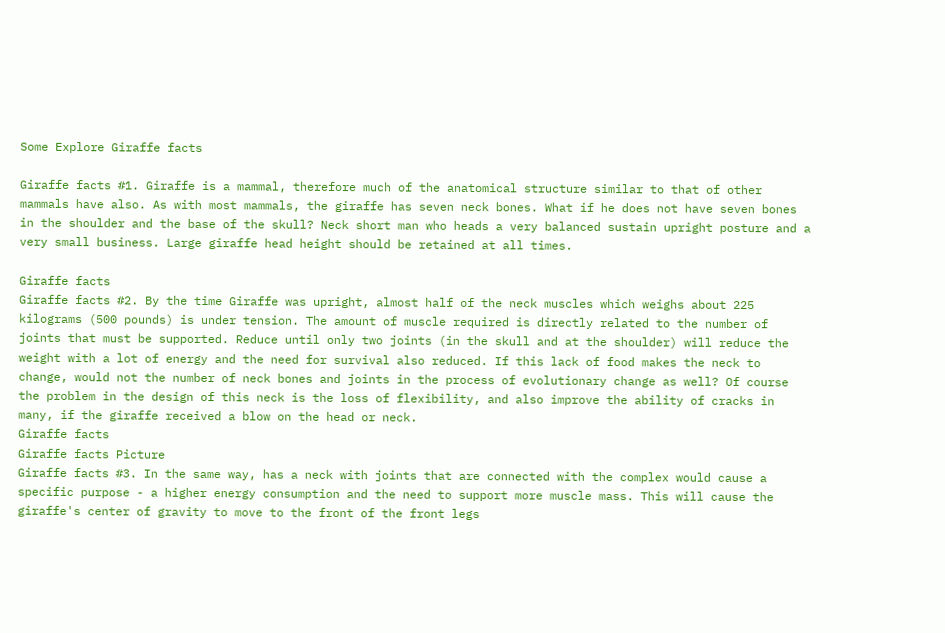Some Explore Giraffe facts

Giraffe facts #1. Giraffe is a mammal, therefore much of the anatomical structure similar to that of other mammals have also. As with most mammals, the giraffe has seven neck bones. What if he does not have seven bones in the shoulder and the base of the skull? Neck short man who heads a very balanced sustain upright posture and a very small business. Large giraffe head height should be retained at all times.

Giraffe facts
Giraffe facts #2. By the time Giraffe was upright, almost half of the neck muscles which weighs about 225 kilograms (500 pounds) is under tension. The amount of muscle required is directly related to the number of joints that must be supported. Reduce until only two joints (in the skull and at the shoulder) will reduce the weight with a lot of energy and the need for survival also reduced. If this lack of food makes the neck to change, would not the number of neck bones and joints in the process of evolutionary change as well? Of course the problem in the design of this neck is the loss of flexibility, and also improve the ability of cracks in many, if the giraffe received a blow on the head or neck.
Giraffe facts
Giraffe facts Picture
Giraffe facts #3. In the same way, has a neck with joints that are connected with the complex would cause a specific purpose - a higher energy consumption and the need to support more muscle mass. This will cause the giraffe's center of gravity to move to the front of the front legs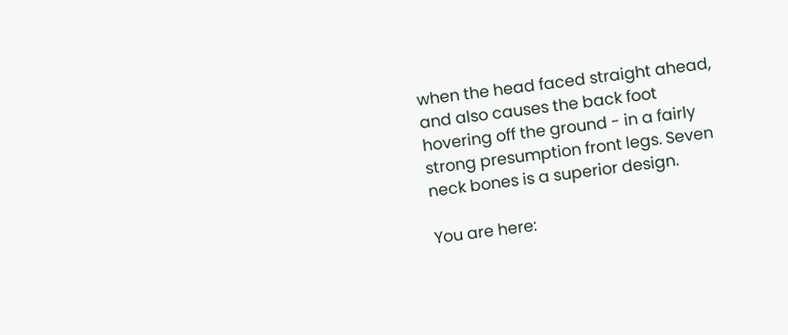when the head faced straight ahead, and also causes the back foot hovering off the ground - in a fairly strong presumption front legs. Seven neck bones is a superior design.

You are here: